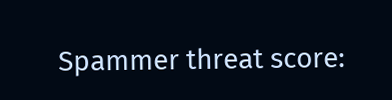Spammer threat score: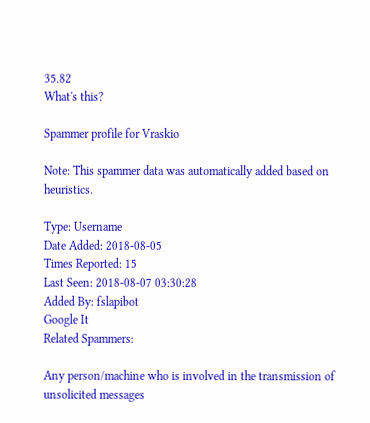35.82
What's this?

Spammer profile for Vraskio

Note: This spammer data was automatically added based on heuristics.

Type: Username
Date Added: 2018-08-05
Times Reported: 15
Last Seen: 2018-08-07 03:30:28
Added By: fslapibot
Google It
Related Spammers:

Any person/machine who is involved in the transmission of unsolicited messages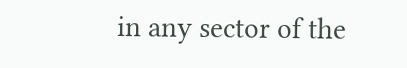in any sector of the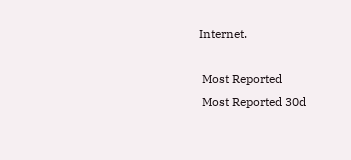Internet.

 Most Reported
 Most Reported 30d